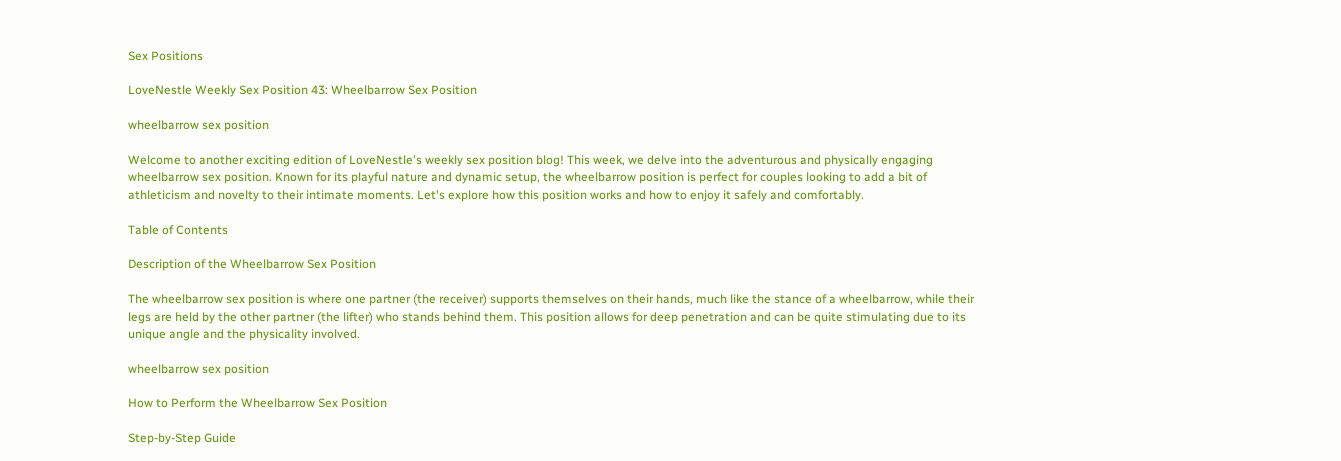Sex Positions

LoveNestle Weekly Sex Position 43: Wheelbarrow Sex Position

wheelbarrow sex position

Welcome to another exciting edition of LoveNestle's weekly sex position blog! This week, we delve into the adventurous and physically engaging wheelbarrow sex position. Known for its playful nature and dynamic setup, the wheelbarrow position is perfect for couples looking to add a bit of athleticism and novelty to their intimate moments. Let's explore how this position works and how to enjoy it safely and comfortably.

Table of Contents

Description of the Wheelbarrow Sex Position

The wheelbarrow sex position is where one partner (the receiver) supports themselves on their hands, much like the stance of a wheelbarrow, while their legs are held by the other partner (the lifter) who stands behind them. This position allows for deep penetration and can be quite stimulating due to its unique angle and the physicality involved.

wheelbarrow sex position

How to Perform the Wheelbarrow Sex Position

Step-by-Step Guide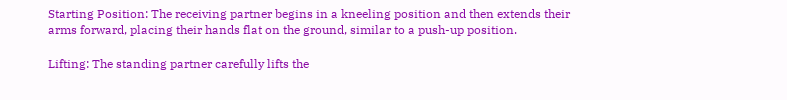Starting Position: The receiving partner begins in a kneeling position and then extends their arms forward, placing their hands flat on the ground, similar to a push-up position.

Lifting: The standing partner carefully lifts the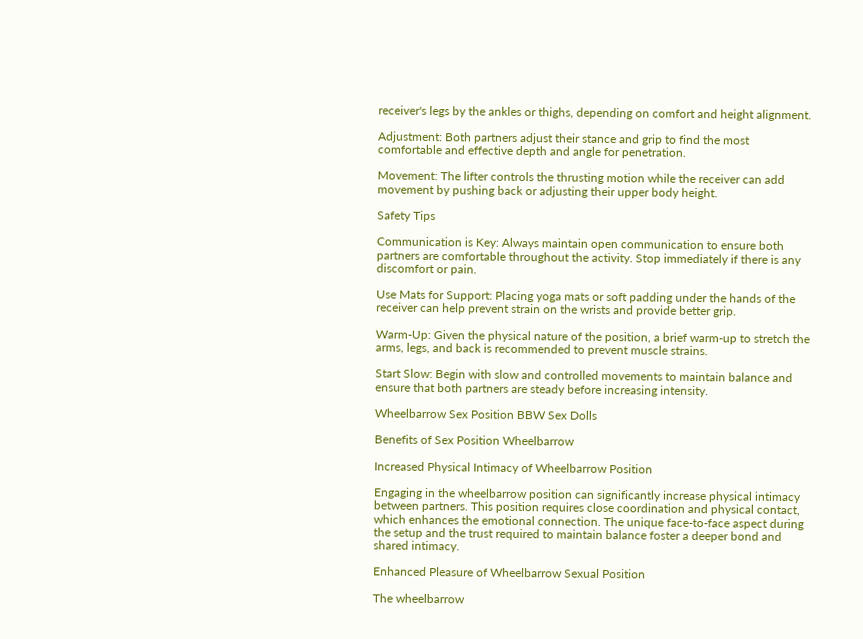receiver's legs by the ankles or thighs, depending on comfort and height alignment.

Adjustment: Both partners adjust their stance and grip to find the most comfortable and effective depth and angle for penetration.

Movement: The lifter controls the thrusting motion while the receiver can add movement by pushing back or adjusting their upper body height.

Safety Tips

Communication is Key: Always maintain open communication to ensure both partners are comfortable throughout the activity. Stop immediately if there is any discomfort or pain.

Use Mats for Support: Placing yoga mats or soft padding under the hands of the receiver can help prevent strain on the wrists and provide better grip.

Warm-Up: Given the physical nature of the position, a brief warm-up to stretch the arms, legs, and back is recommended to prevent muscle strains.

Start Slow: Begin with slow and controlled movements to maintain balance and ensure that both partners are steady before increasing intensity.

Wheelbarrow Sex Position BBW Sex Dolls

Benefits of Sex Position Wheelbarrow

Increased Physical Intimacy of Wheelbarrow Position

Engaging in the wheelbarrow position can significantly increase physical intimacy between partners. This position requires close coordination and physical contact, which enhances the emotional connection. The unique face-to-face aspect during the setup and the trust required to maintain balance foster a deeper bond and shared intimacy.

Enhanced Pleasure of Wheelbarrow Sexual Position

The wheelbarrow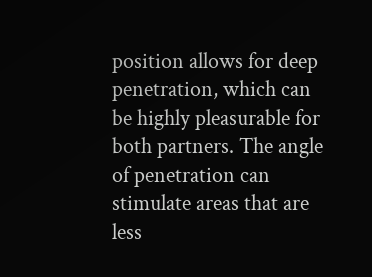position allows for deep penetration, which can be highly pleasurable for both partners. The angle of penetration can stimulate areas that are less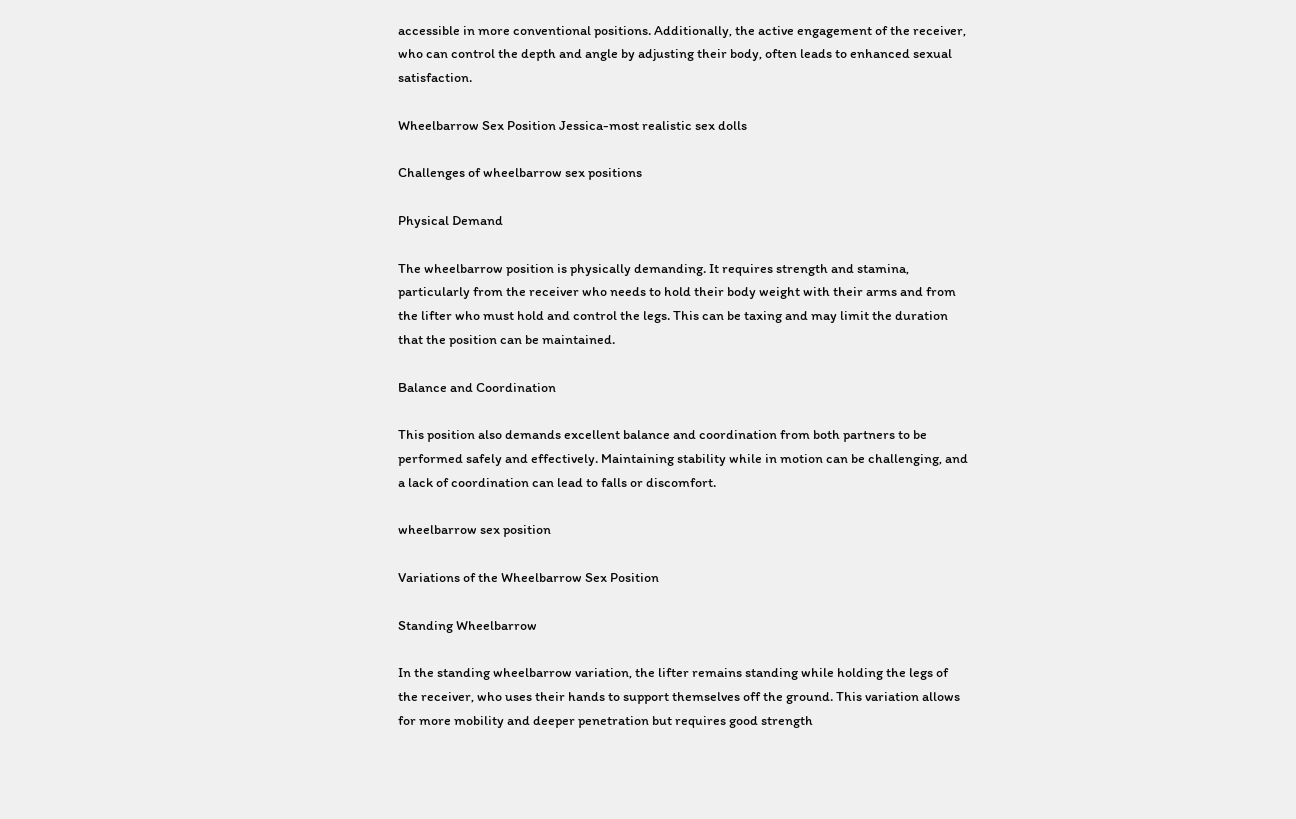accessible in more conventional positions. Additionally, the active engagement of the receiver, who can control the depth and angle by adjusting their body, often leads to enhanced sexual satisfaction.

Wheelbarrow Sex Position Jessica-most realistic sex dolls

Challenges of wheelbarrow sex positions

Physical Demand

The wheelbarrow position is physically demanding. It requires strength and stamina, particularly from the receiver who needs to hold their body weight with their arms and from the lifter who must hold and control the legs. This can be taxing and may limit the duration that the position can be maintained.

Balance and Coordination

This position also demands excellent balance and coordination from both partners to be performed safely and effectively. Maintaining stability while in motion can be challenging, and a lack of coordination can lead to falls or discomfort.

wheelbarrow sex position

Variations of the Wheelbarrow Sex Position

Standing Wheelbarrow

In the standing wheelbarrow variation, the lifter remains standing while holding the legs of the receiver, who uses their hands to support themselves off the ground. This variation allows for more mobility and deeper penetration but requires good strength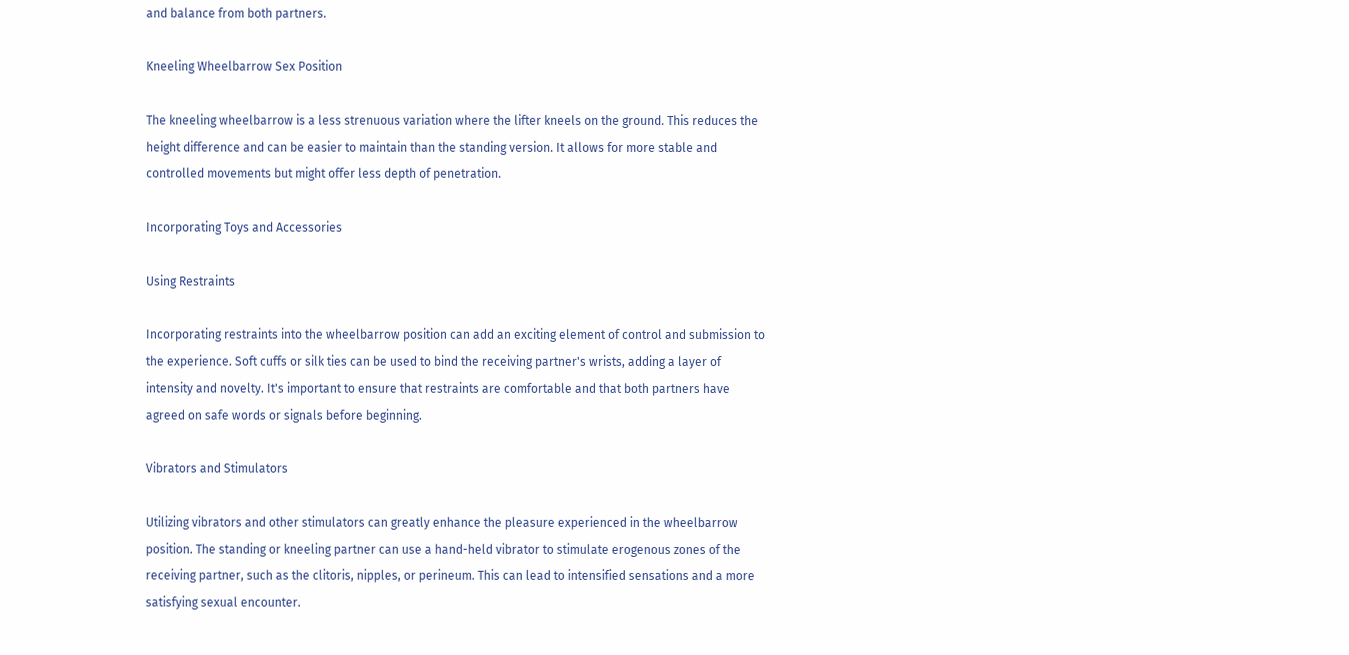and balance from both partners.

Kneeling Wheelbarrow Sex Position

The kneeling wheelbarrow is a less strenuous variation where the lifter kneels on the ground. This reduces the height difference and can be easier to maintain than the standing version. It allows for more stable and controlled movements but might offer less depth of penetration.

Incorporating Toys and Accessories

Using Restraints

Incorporating restraints into the wheelbarrow position can add an exciting element of control and submission to the experience. Soft cuffs or silk ties can be used to bind the receiving partner's wrists, adding a layer of intensity and novelty. It's important to ensure that restraints are comfortable and that both partners have agreed on safe words or signals before beginning.

Vibrators and Stimulators

Utilizing vibrators and other stimulators can greatly enhance the pleasure experienced in the wheelbarrow position. The standing or kneeling partner can use a hand-held vibrator to stimulate erogenous zones of the receiving partner, such as the clitoris, nipples, or perineum. This can lead to intensified sensations and a more satisfying sexual encounter.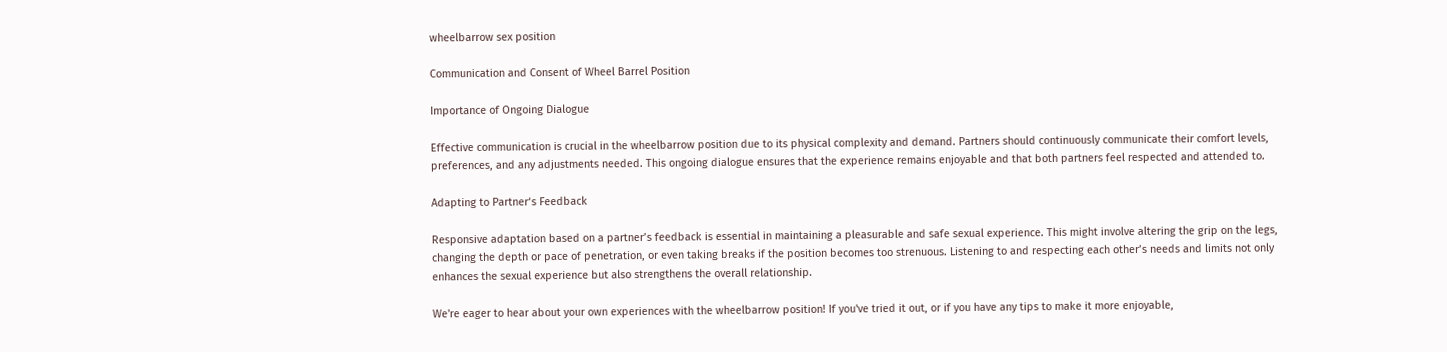wheelbarrow sex position

Communication and Consent of Wheel Barrel Position

Importance of Ongoing Dialogue

Effective communication is crucial in the wheelbarrow position due to its physical complexity and demand. Partners should continuously communicate their comfort levels, preferences, and any adjustments needed. This ongoing dialogue ensures that the experience remains enjoyable and that both partners feel respected and attended to.

Adapting to Partner‘s Feedback

Responsive adaptation based on a partner’s feedback is essential in maintaining a pleasurable and safe sexual experience. This might involve altering the grip on the legs, changing the depth or pace of penetration, or even taking breaks if the position becomes too strenuous. Listening to and respecting each other’s needs and limits not only enhances the sexual experience but also strengthens the overall relationship.

We're eager to hear about your own experiences with the wheelbarrow position! If you've tried it out, or if you have any tips to make it more enjoyable,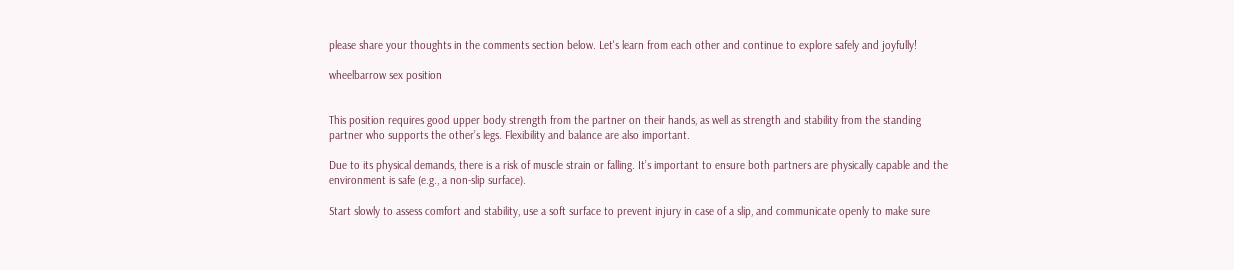please share your thoughts in the comments section below. Let's learn from each other and continue to explore safely and joyfully!

wheelbarrow sex position


This position requires good upper body strength from the partner on their hands, as well as strength and stability from the standing partner who supports the other’s legs. Flexibility and balance are also important.

Due to its physical demands, there is a risk of muscle strain or falling. It’s important to ensure both partners are physically capable and the environment is safe (e.g., a non-slip surface).

Start slowly to assess comfort and stability, use a soft surface to prevent injury in case of a slip, and communicate openly to make sure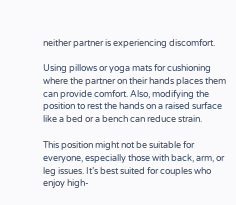neither partner is experiencing discomfort.

Using pillows or yoga mats for cushioning where the partner on their hands places them can provide comfort. Also, modifying the position to rest the hands on a raised surface like a bed or a bench can reduce strain.

This position might not be suitable for everyone, especially those with back, arm, or leg issues. It’s best suited for couples who enjoy high-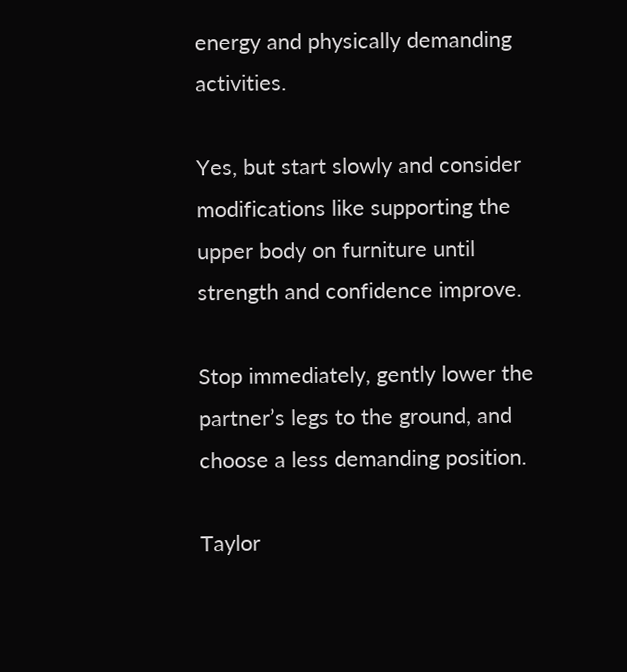energy and physically demanding activities.

Yes, but start slowly and consider modifications like supporting the upper body on furniture until strength and confidence improve.

Stop immediately, gently lower the partner’s legs to the ground, and choose a less demanding position.

Taylor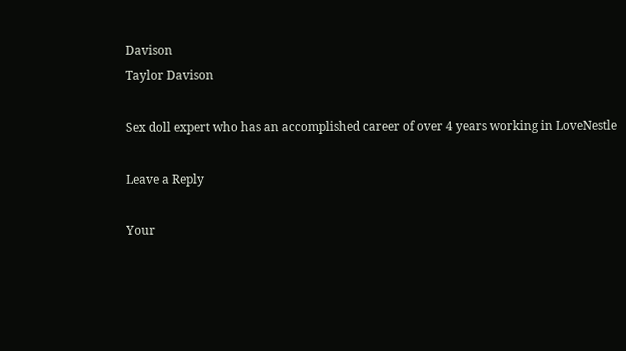Davison
Taylor Davison

Sex doll expert who has an accomplished career of over 4 years working in LoveNestle

Leave a Reply

Your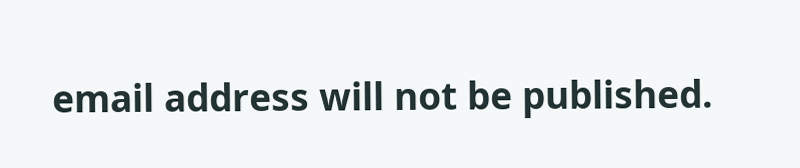email address will not be published.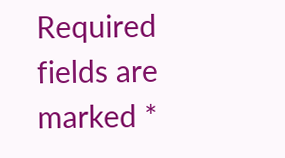Required fields are marked *